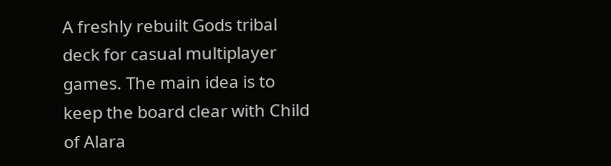A freshly rebuilt Gods tribal deck for casual multiplayer games. The main idea is to keep the board clear with Child of Alara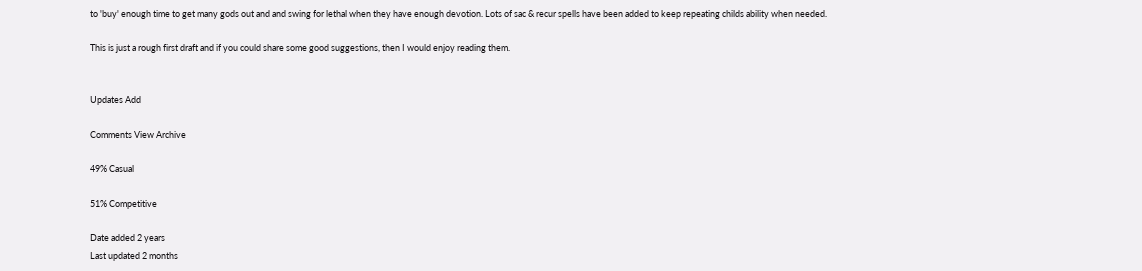to 'buy' enough time to get many gods out and and swing for lethal when they have enough devotion. Lots of sac & recur spells have been added to keep repeating childs ability when needed.

This is just a rough first draft and if you could share some good suggestions, then I would enjoy reading them.


Updates Add

Comments View Archive

49% Casual

51% Competitive

Date added 2 years
Last updated 2 months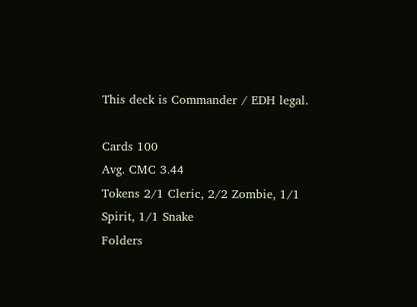This deck is Commander / EDH legal.

Cards 100
Avg. CMC 3.44
Tokens 2/1 Cleric, 2/2 Zombie, 1/1 Spirit, 1/1 Snake
Folders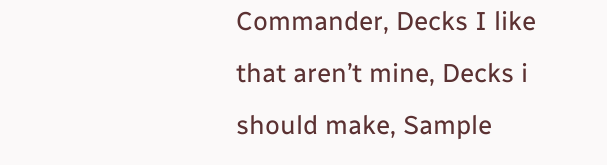Commander, Decks I like that aren’t mine, Decks i should make, Sample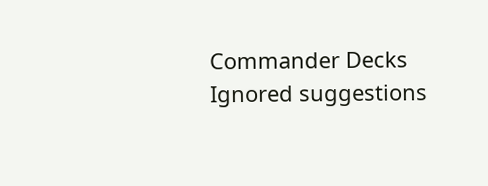Commander Decks
Ignored suggestions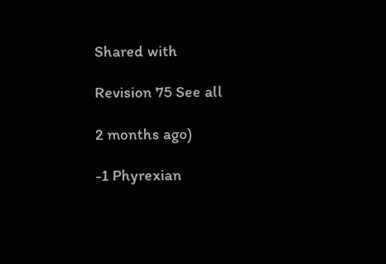Shared with

Revision 75 See all

2 months ago)

-1 Phyrexian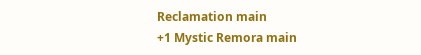Reclamation main
+1 Mystic Remora main